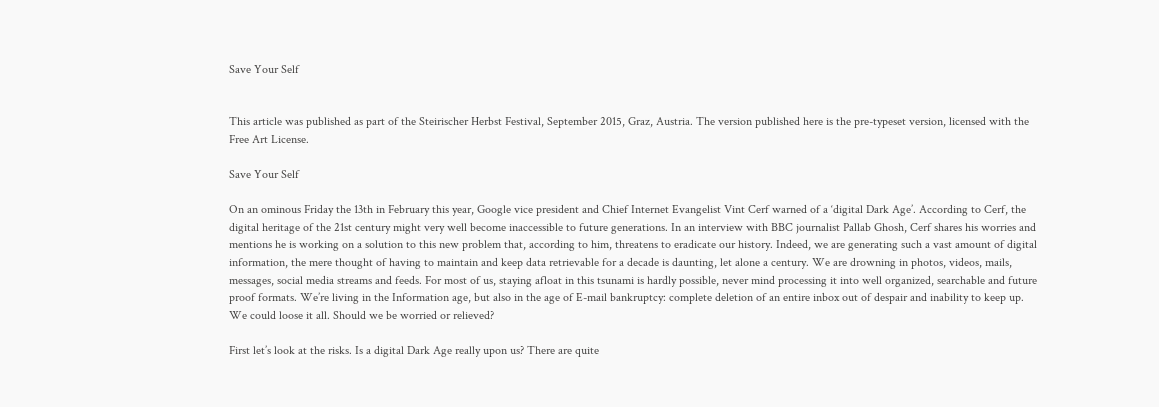Save Your Self


This article was published as part of the Steirischer Herbst Festival, September 2015, Graz, Austria. The version published here is the pre-typeset version, licensed with the Free Art License.

Save Your Self

On an ominous Friday the 13th in February this year, Google vice president and Chief Internet Evangelist Vint Cerf warned of a ‘digital Dark Age’. According to Cerf, the digital heritage of the 21st century might very well become inaccessible to future generations. In an interview with BBC journalist Pallab Ghosh, Cerf shares his worries and mentions he is working on a solution to this new problem that, according to him, threatens to eradicate our history. Indeed, we are generating such a vast amount of digital information, the mere thought of having to maintain and keep data retrievable for a decade is daunting, let alone a century. We are drowning in photos, videos, mails, messages, social media streams and feeds. For most of us, staying afloat in this tsunami is hardly possible, never mind processing it into well organized, searchable and future proof formats. We’re living in the Information age, but also in the age of E-mail bankruptcy: complete deletion of an entire inbox out of despair and inability to keep up. We could loose it all. Should we be worried or relieved?

First let’s look at the risks. Is a digital Dark Age really upon us? There are quite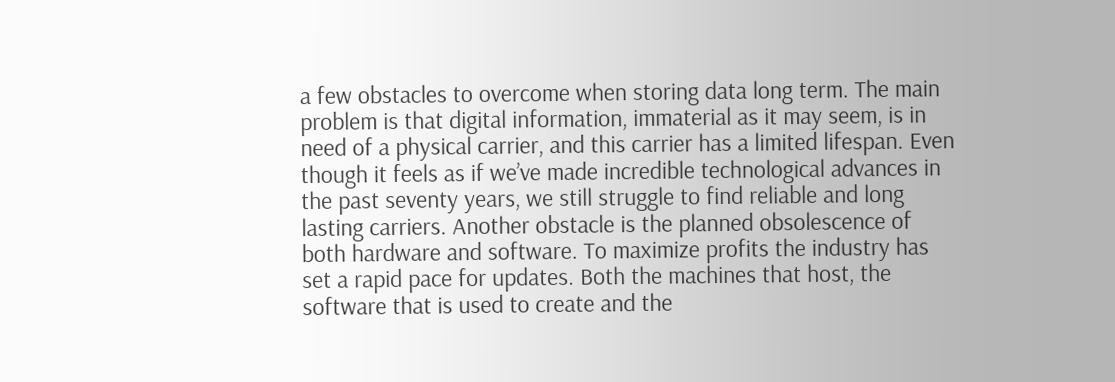a few obstacles to overcome when storing data long term. The main problem is that digital information, immaterial as it may seem, is in need of a physical carrier, and this carrier has a limited lifespan. Even though it feels as if we’ve made incredible technological advances in the past seventy years, we still struggle to find reliable and long lasting carriers. Another obstacle is the planned obsolescence of both hardware and software. To maximize profits the industry has set a rapid pace for updates. Both the machines that host, the software that is used to create and the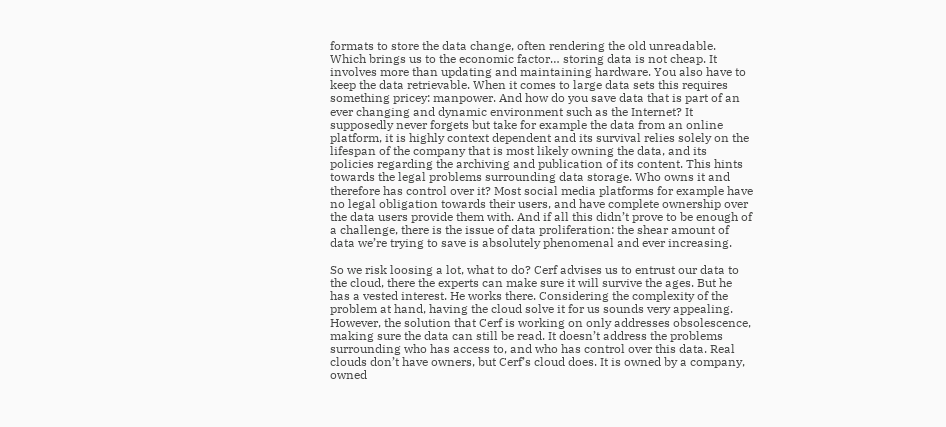formats to store the data change, often rendering the old unreadable. Which brings us to the economic factor… storing data is not cheap. It involves more than updating and maintaining hardware. You also have to keep the data retrievable. When it comes to large data sets this requires something pricey: manpower. And how do you save data that is part of an ever changing and dynamic environment such as the Internet? It supposedly never forgets but take for example the data from an online platform, it is highly context dependent and its survival relies solely on the lifespan of the company that is most likely owning the data, and its policies regarding the archiving and publication of its content. This hints towards the legal problems surrounding data storage. Who owns it and therefore has control over it? Most social media platforms for example have no legal obligation towards their users, and have complete ownership over the data users provide them with. And if all this didn’t prove to be enough of a challenge, there is the issue of data proliferation: the shear amount of data we’re trying to save is absolutely phenomenal and ever increasing.

So we risk loosing a lot, what to do? Cerf advises us to entrust our data to the cloud, there the experts can make sure it will survive the ages. But he has a vested interest. He works there. Considering the complexity of the problem at hand, having the cloud solve it for us sounds very appealing. However, the solution that Cerf is working on only addresses obsolescence, making sure the data can still be read. It doesn’t address the problems surrounding who has access to, and who has control over this data. Real clouds don’t have owners, but Cerf’s cloud does. It is owned by a company, owned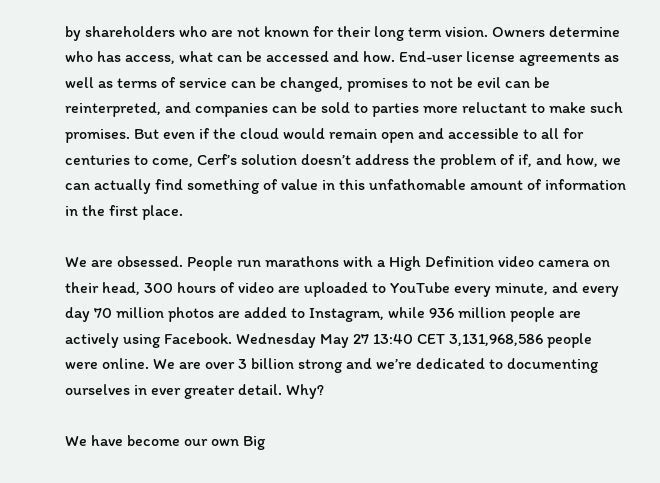by shareholders who are not known for their long term vision. Owners determine who has access, what can be accessed and how. End-user license agreements as well as terms of service can be changed, promises to not be evil can be reinterpreted, and companies can be sold to parties more reluctant to make such promises. But even if the cloud would remain open and accessible to all for centuries to come, Cerf’s solution doesn’t address the problem of if, and how, we can actually find something of value in this unfathomable amount of information in the first place.

We are obsessed. People run marathons with a High Definition video camera on their head, 300 hours of video are uploaded to YouTube every minute, and every day 70 million photos are added to Instagram, while 936 million people are actively using Facebook. Wednesday May 27 13:40 CET 3,131,968,586 people were online. We are over 3 billion strong and we’re dedicated to documenting ourselves in ever greater detail. Why?

We have become our own Big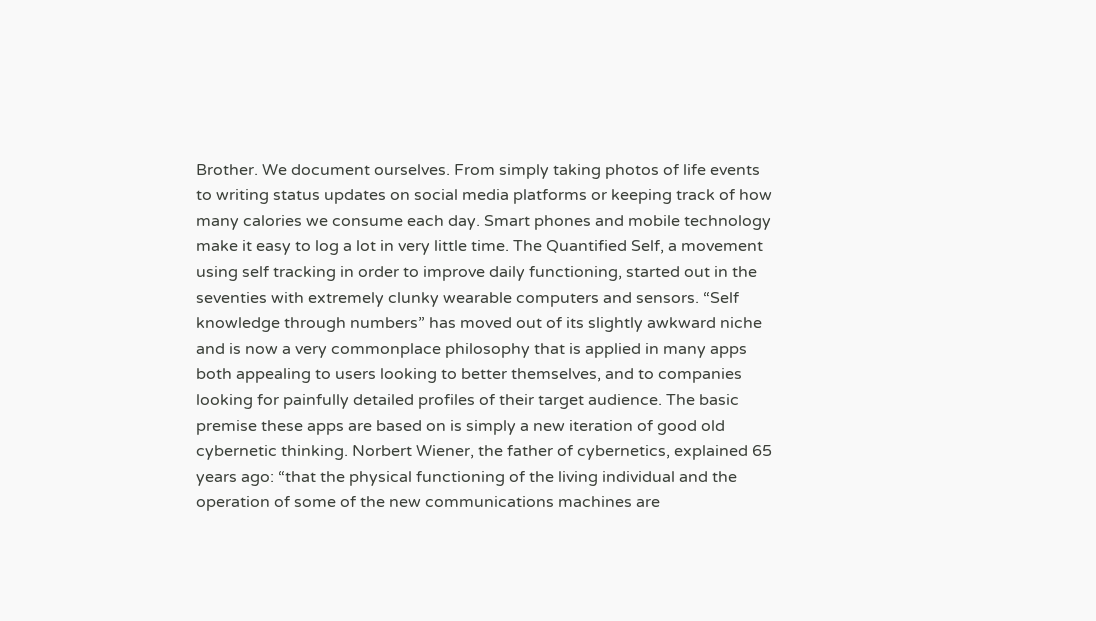Brother. We document ourselves. From simply taking photos of life events to writing status updates on social media platforms or keeping track of how many calories we consume each day. Smart phones and mobile technology make it easy to log a lot in very little time. The Quantified Self, a movement using self tracking in order to improve daily functioning, started out in the seventies with extremely clunky wearable computers and sensors. “Self knowledge through numbers” has moved out of its slightly awkward niche and is now a very commonplace philosophy that is applied in many apps both appealing to users looking to better themselves, and to companies looking for painfully detailed profiles of their target audience. The basic premise these apps are based on is simply a new iteration of good old cybernetic thinking. Norbert Wiener, the father of cybernetics, explained 65 years ago: “that the physical functioning of the living individual and the operation of some of the new communications machines are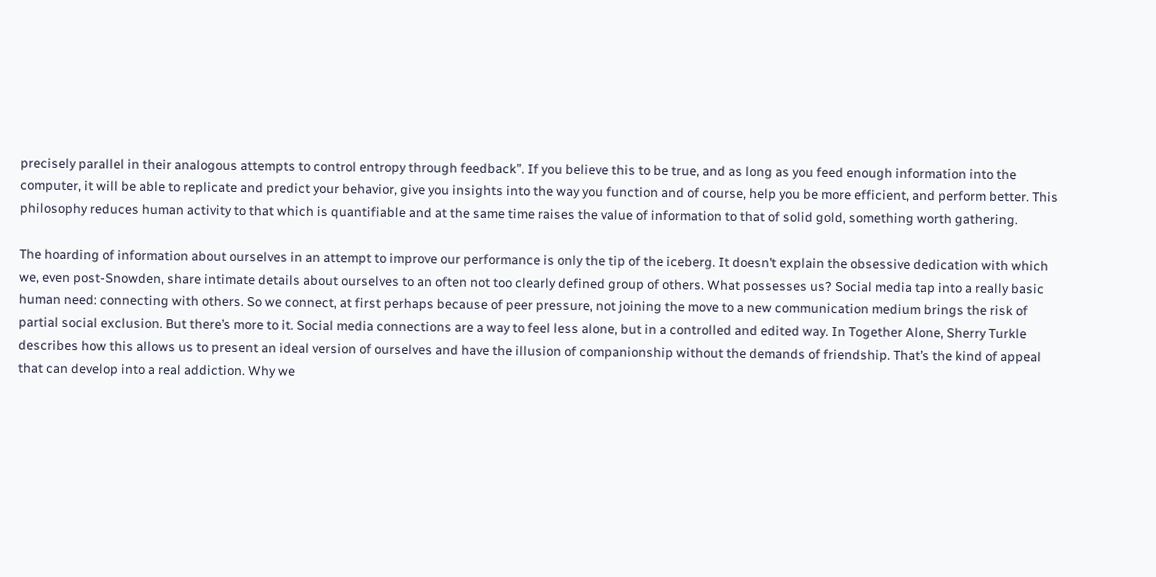precisely parallel in their analogous attempts to control entropy through feedback”. If you believe this to be true, and as long as you feed enough information into the computer, it will be able to replicate and predict your behavior, give you insights into the way you function and of course, help you be more efficient, and perform better. This philosophy reduces human activity to that which is quantifiable and at the same time raises the value of information to that of solid gold, something worth gathering.

The hoarding of information about ourselves in an attempt to improve our performance is only the tip of the iceberg. It doesn’t explain the obsessive dedication with which we, even post-Snowden, share intimate details about ourselves to an often not too clearly defined group of others. What possesses us? Social media tap into a really basic human need: connecting with others. So we connect, at first perhaps because of peer pressure, not joining the move to a new communication medium brings the risk of partial social exclusion. But there’s more to it. Social media connections are a way to feel less alone, but in a controlled and edited way. In Together Alone, Sherry Turkle describes how this allows us to present an ideal version of ourselves and have the illusion of companionship without the demands of friendship. That’s the kind of appeal that can develop into a real addiction. Why we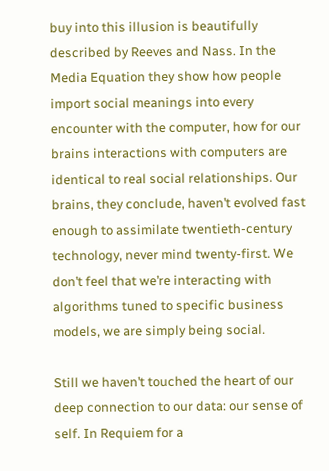buy into this illusion is beautifully described by Reeves and Nass. In the Media Equation they show how people import social meanings into every encounter with the computer, how for our brains interactions with computers are identical to real social relationships. Our brains, they conclude, haven’t evolved fast enough to assimilate twentieth-century technology, never mind twenty-first. We don’t feel that we’re interacting with algorithms tuned to specific business models, we are simply being social.

Still we haven’t touched the heart of our deep connection to our data: our sense of self. In Requiem for a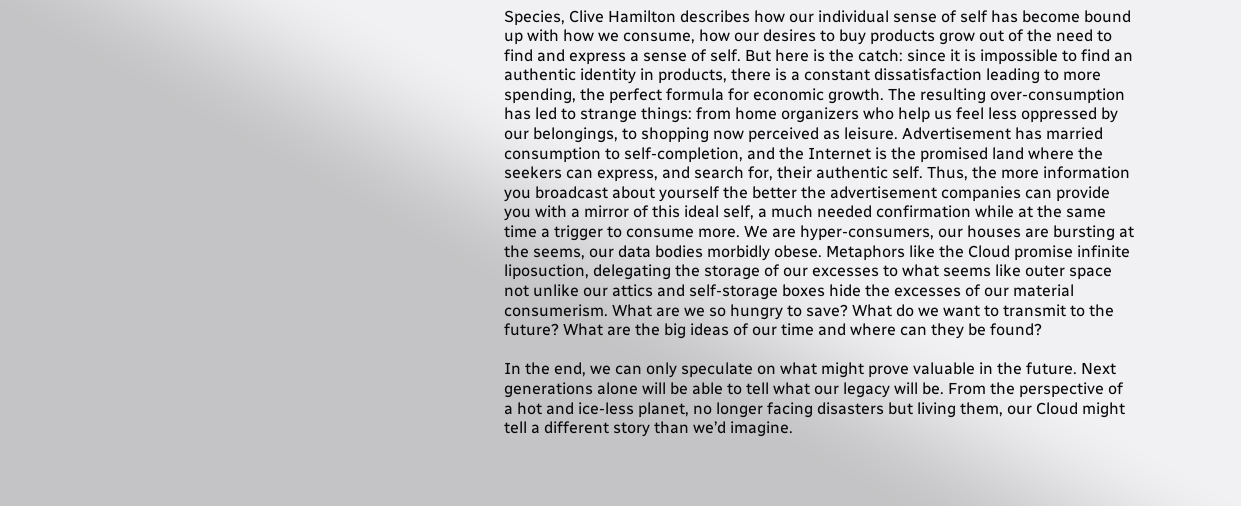Species, Clive Hamilton describes how our individual sense of self has become bound up with how we consume, how our desires to buy products grow out of the need to find and express a sense of self. But here is the catch: since it is impossible to find an authentic identity in products, there is a constant dissatisfaction leading to more spending, the perfect formula for economic growth. The resulting over-consumption has led to strange things: from home organizers who help us feel less oppressed by our belongings, to shopping now perceived as leisure. Advertisement has married consumption to self-completion, and the Internet is the promised land where the seekers can express, and search for, their authentic self. Thus, the more information you broadcast about yourself the better the advertisement companies can provide you with a mirror of this ideal self, a much needed confirmation while at the same time a trigger to consume more. We are hyper-consumers, our houses are bursting at the seems, our data bodies morbidly obese. Metaphors like the Cloud promise infinite liposuction, delegating the storage of our excesses to what seems like outer space not unlike our attics and self-storage boxes hide the excesses of our material consumerism. What are we so hungry to save? What do we want to transmit to the future? What are the big ideas of our time and where can they be found?

In the end, we can only speculate on what might prove valuable in the future. Next generations alone will be able to tell what our legacy will be. From the perspective of a hot and ice-less planet, no longer facing disasters but living them, our Cloud might tell a different story than we’d imagine.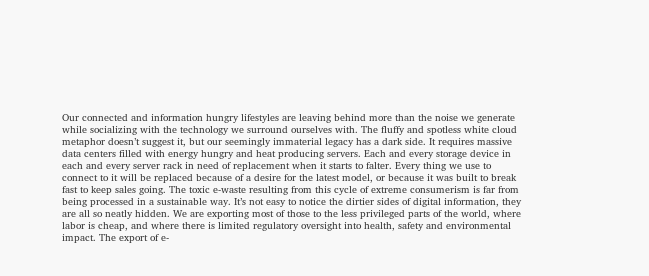Our connected and information hungry lifestyles are leaving behind more than the noise we generate while socializing with the technology we surround ourselves with. The fluffy and spotless white cloud metaphor doesn’t suggest it, but our seemingly immaterial legacy has a dark side. It requires massive data centers filled with energy hungry and heat producing servers. Each and every storage device in each and every server rack in need of replacement when it starts to falter. Every thing we use to connect to it will be replaced because of a desire for the latest model, or because it was built to break fast to keep sales going. The toxic e-waste resulting from this cycle of extreme consumerism is far from being processed in a sustainable way. It’s not easy to notice the dirtier sides of digital information, they are all so neatly hidden. We are exporting most of those to the less privileged parts of the world, where labor is cheap, and where there is limited regulatory oversight into health, safety and environmental impact. The export of e-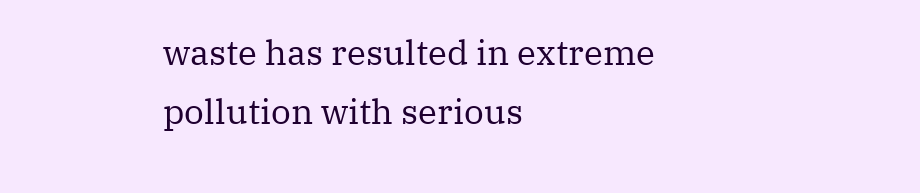waste has resulted in extreme pollution with serious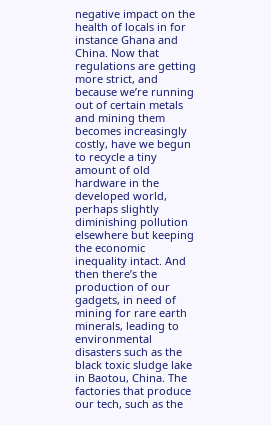negative impact on the health of locals in for instance Ghana and China. Now that regulations are getting more strict, and because we’re running out of certain metals and mining them becomes increasingly costly, have we begun to recycle a tiny amount of old hardware in the developed world, perhaps slightly diminishing pollution elsewhere but keeping the economic inequality intact. And then there’s the production of our gadgets, in need of mining for rare earth minerals, leading to environmental disasters such as the black toxic sludge lake in Baotou, China. The factories that produce our tech, such as the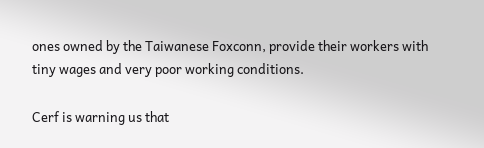ones owned by the Taiwanese Foxconn, provide their workers with tiny wages and very poor working conditions.

Cerf is warning us that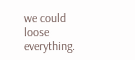we could loose everything.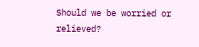Should we be worried or relieved?